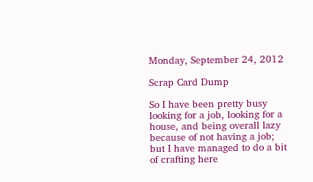Monday, September 24, 2012

Scrap Card Dump

So I have been pretty busy looking for a job, looking for a house, and being overall lazy because of not having a job; but I have managed to do a bit of crafting here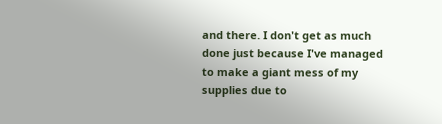and there. I don't get as much done just because I've managed to make a giant mess of my supplies due to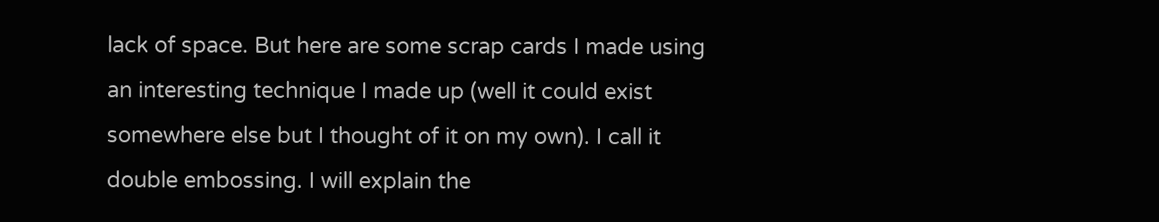lack of space. But here are some scrap cards I made using an interesting technique I made up (well it could exist somewhere else but I thought of it on my own). I call it double embossing. I will explain the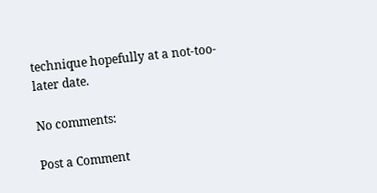technique hopefully at a not-too-later date.

No comments:

Post a Comment